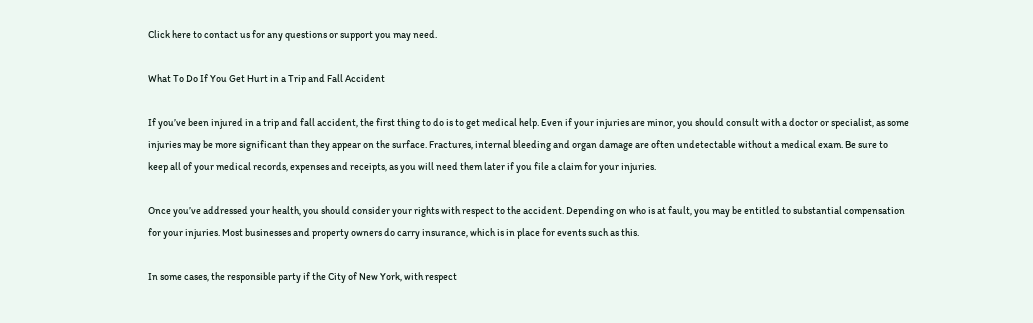Click here to contact us for any questions or support you may need.

What To Do If You Get Hurt in a Trip and Fall Accident

If you’ve been injured in a trip and fall accident, the first thing to do is to get medical help. Even if your injuries are minor, you should consult with a doctor or specialist, as some injuries may be more significant than they appear on the surface. Fractures, internal bleeding and organ damage are often undetectable without a medical exam. Be sure to keep all of your medical records, expenses and receipts, as you will need them later if you file a claim for your injuries.

Once you’ve addressed your health, you should consider your rights with respect to the accident. Depending on who is at fault, you may be entitled to substantial compensation for your injuries. Most businesses and property owners do carry insurance, which is in place for events such as this.

In some cases, the responsible party if the City of New York, with respect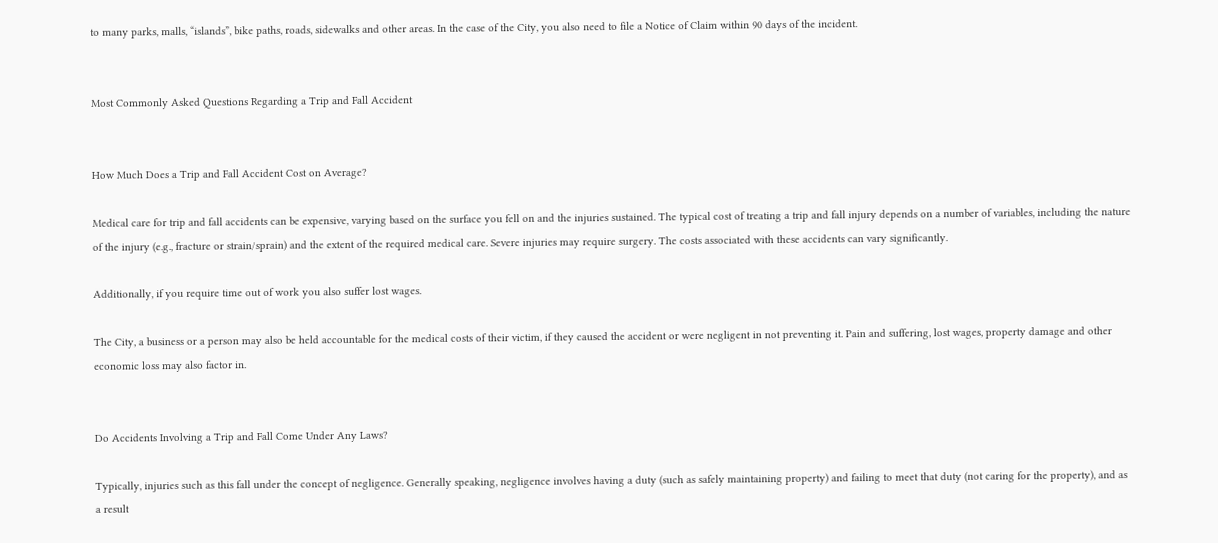to many parks, malls, “islands”, bike paths, roads, sidewalks and other areas. In the case of the City, you also need to file a Notice of Claim within 90 days of the incident.


Most Commonly Asked Questions Regarding a Trip and Fall Accident


How Much Does a Trip and Fall Accident Cost on Average?

Medical care for trip and fall accidents can be expensive, varying based on the surface you fell on and the injuries sustained. The typical cost of treating a trip and fall injury depends on a number of variables, including the nature of the injury (e.g., fracture or strain/sprain) and the extent of the required medical care. Severe injuries may require surgery. The costs associated with these accidents can vary significantly.

Additionally, if you require time out of work you also suffer lost wages.

The City, a business or a person may also be held accountable for the medical costs of their victim, if they caused the accident or were negligent in not preventing it. Pain and suffering, lost wages, property damage and other economic loss may also factor in.


Do Accidents Involving a Trip and Fall Come Under Any Laws?

Typically, injuries such as this fall under the concept of negligence. Generally speaking, negligence involves having a duty (such as safely maintaining property) and failing to meet that duty (not caring for the property), and as a result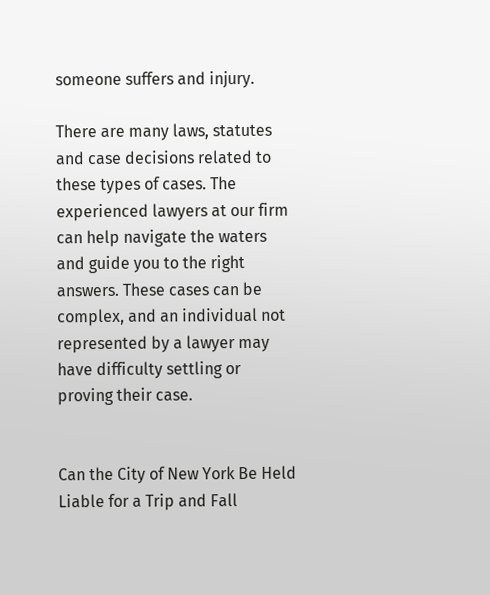someone suffers and injury.

There are many laws, statutes and case decisions related to these types of cases. The experienced lawyers at our firm can help navigate the waters and guide you to the right answers. These cases can be complex, and an individual not represented by a lawyer may have difficulty settling or proving their case.


Can the City of New York Be Held Liable for a Trip and Fall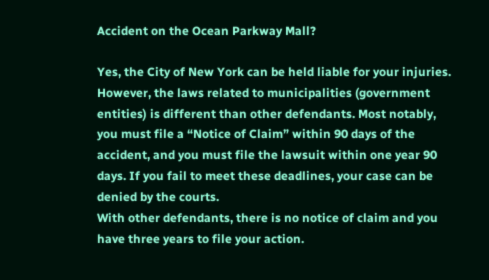Accident on the Ocean Parkway Mall?

Yes, the City of New York can be held liable for your injuries. However, the laws related to municipalities (government entities) is different than other defendants. Most notably, you must file a “Notice of Claim” within 90 days of the accident, and you must file the lawsuit within one year 90 days. If you fail to meet these deadlines, your case can be denied by the courts.
With other defendants, there is no notice of claim and you have three years to file your action.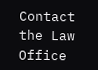Contact the Law Office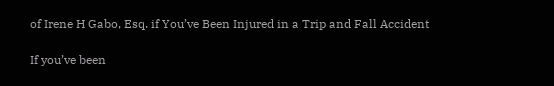of Irene H Gabo, Esq. if You’ve Been Injured in a Trip and Fall Accident

If you’ve been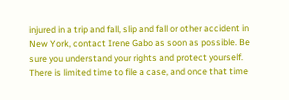injured in a trip and fall, slip and fall or other accident in New York, contact Irene Gabo as soon as possible. Be sure you understand your rights and protect yourself. There is limited time to file a case, and once that time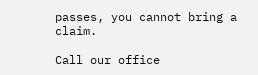passes, you cannot bring a claim.

Call our office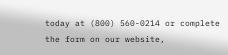today at (800) 560-0214 or complete the form on our website,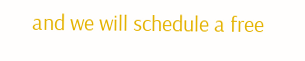and we will schedule a free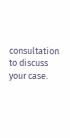consultation to discuss your case.